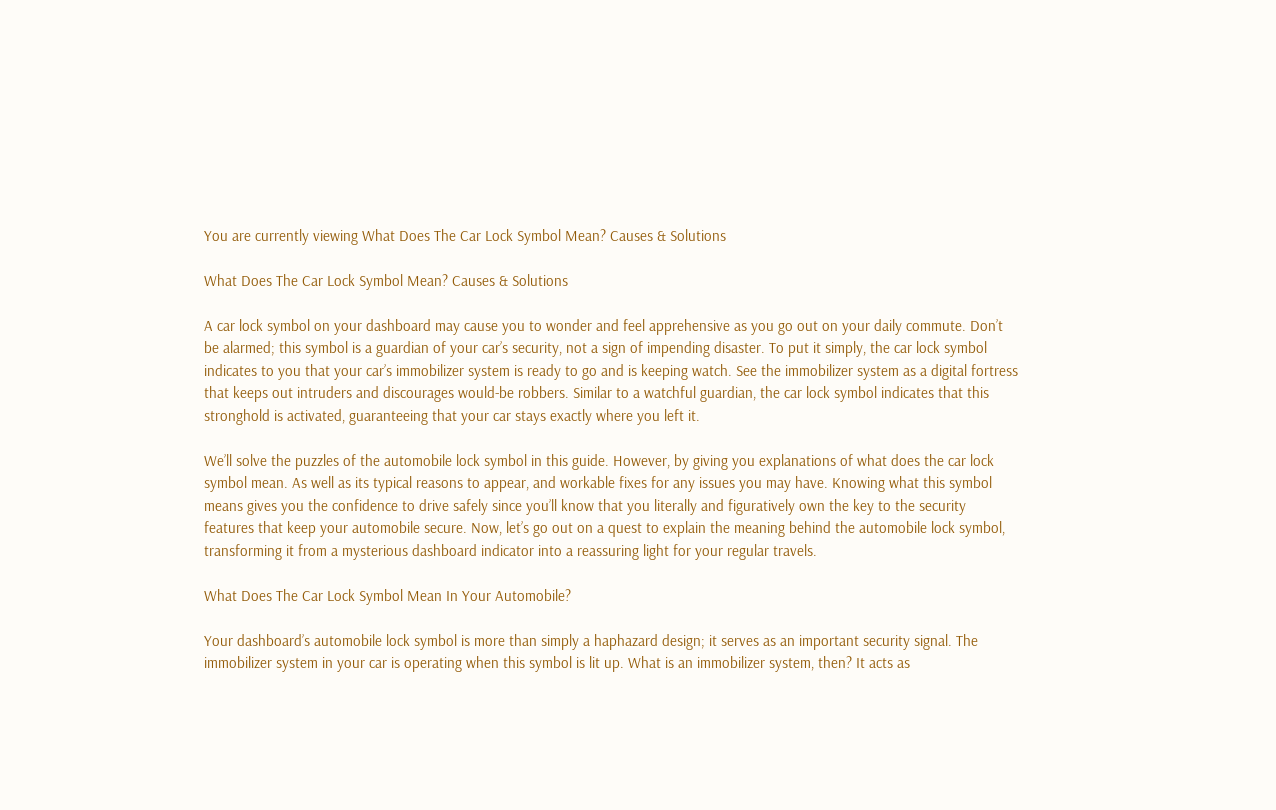You are currently viewing What Does The Car Lock Symbol Mean? Causes & Solutions

What Does The Car Lock Symbol Mean? Causes & Solutions

A car lock symbol on your dashboard may cause you to wonder and feel apprehensive as you go out on your daily commute. Don’t be alarmed; this symbol is a guardian of your car’s security, not a sign of impending disaster. To put it simply, the car lock symbol indicates to you that your car’s immobilizer system is ready to go and is keeping watch. See the immobilizer system as a digital fortress that keeps out intruders and discourages would-be robbers. Similar to a watchful guardian, the car lock symbol indicates that this stronghold is activated, guaranteeing that your car stays exactly where you left it.

We’ll solve the puzzles of the automobile lock symbol in this guide. However, by giving you explanations of what does the car lock symbol mean. As well as its typical reasons to appear, and workable fixes for any issues you may have. Knowing what this symbol means gives you the confidence to drive safely since you’ll know that you literally and figuratively own the key to the security features that keep your automobile secure. Now, let’s go out on a quest to explain the meaning behind the automobile lock symbol, transforming it from a mysterious dashboard indicator into a reassuring light for your regular travels.

What Does The Car Lock Symbol Mean In Your Automobile?

Your dashboard’s automobile lock symbol is more than simply a haphazard design; it serves as an important security signal. The immobilizer system in your car is operating when this symbol is lit up. What is an immobilizer system, then? It acts as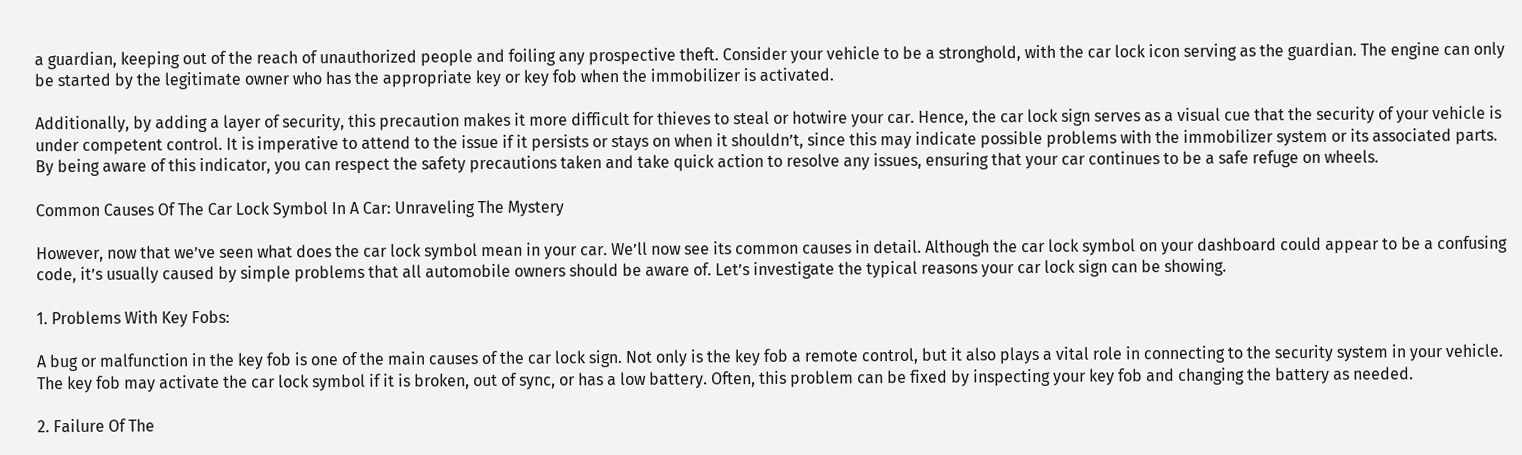a guardian, keeping out of the reach of unauthorized people and foiling any prospective theft. Consider your vehicle to be a stronghold, with the car lock icon serving as the guardian. The engine can only be started by the legitimate owner who has the appropriate key or key fob when the immobilizer is activated.

Additionally, by adding a layer of security, this precaution makes it more difficult for thieves to steal or hotwire your car. Hence, the car lock sign serves as a visual cue that the security of your vehicle is under competent control. It is imperative to attend to the issue if it persists or stays on when it shouldn’t, since this may indicate possible problems with the immobilizer system or its associated parts. By being aware of this indicator, you can respect the safety precautions taken and take quick action to resolve any issues, ensuring that your car continues to be a safe refuge on wheels.

Common Causes Of The Car Lock Symbol In A Car: Unraveling The Mystery

However, now that we’ve seen what does the car lock symbol mean in your car. We’ll now see its common causes in detail. Although the car lock symbol on your dashboard could appear to be a confusing code, it’s usually caused by simple problems that all automobile owners should be aware of. Let’s investigate the typical reasons your car lock sign can be showing.

1. Problems With Key Fobs:

A bug or malfunction in the key fob is one of the main causes of the car lock sign. Not only is the key fob a remote control, but it also plays a vital role in connecting to the security system in your vehicle. The key fob may activate the car lock symbol if it is broken, out of sync, or has a low battery. Often, this problem can be fixed by inspecting your key fob and changing the battery as needed.

2. Failure Of The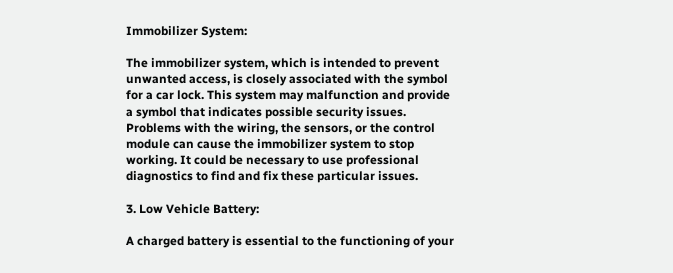Immobilizer System:

The immobilizer system, which is intended to prevent unwanted access, is closely associated with the symbol for a car lock. This system may malfunction and provide a symbol that indicates possible security issues. Problems with the wiring, the sensors, or the control module can cause the immobilizer system to stop working. It could be necessary to use professional diagnostics to find and fix these particular issues.

3. Low Vehicle Battery:

A charged battery is essential to the functioning of your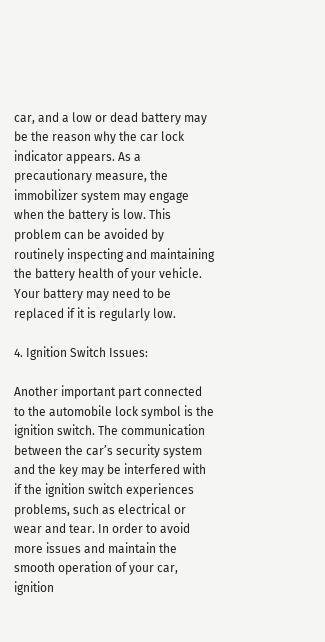car, and a low or dead battery may be the reason why the car lock indicator appears. As a precautionary measure, the immobilizer system may engage when the battery is low. This problem can be avoided by routinely inspecting and maintaining the battery health of your vehicle. Your battery may need to be replaced if it is regularly low.

4. Ignition Switch Issues:

Another important part connected to the automobile lock symbol is the ignition switch. The communication between the car’s security system and the key may be interfered with if the ignition switch experiences problems, such as electrical or wear and tear. In order to avoid more issues and maintain the smooth operation of your car, ignition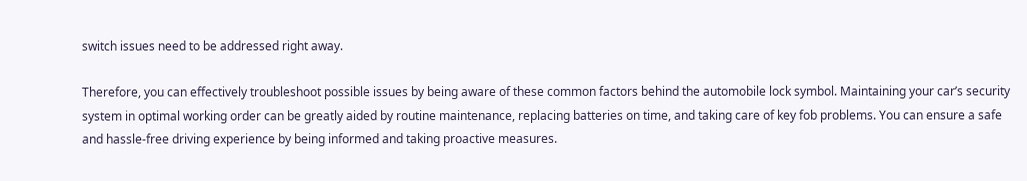switch issues need to be addressed right away.

Therefore, you can effectively troubleshoot possible issues by being aware of these common factors behind the automobile lock symbol. Maintaining your car’s security system in optimal working order can be greatly aided by routine maintenance, replacing batteries on time, and taking care of key fob problems. You can ensure a safe and hassle-free driving experience by being informed and taking proactive measures.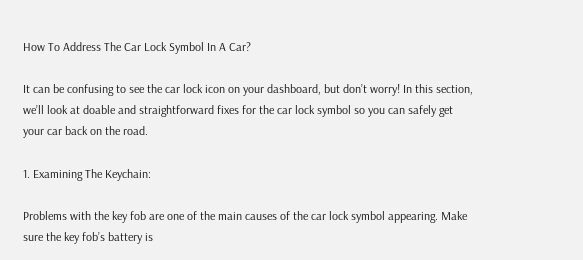How To Address The Car Lock Symbol In A Car?

It can be confusing to see the car lock icon on your dashboard, but don’t worry! In this section, we’ll look at doable and straightforward fixes for the car lock symbol so you can safely get your car back on the road.

1. Examining The Keychain:

Problems with the key fob are one of the main causes of the car lock symbol appearing. Make sure the key fob’s battery is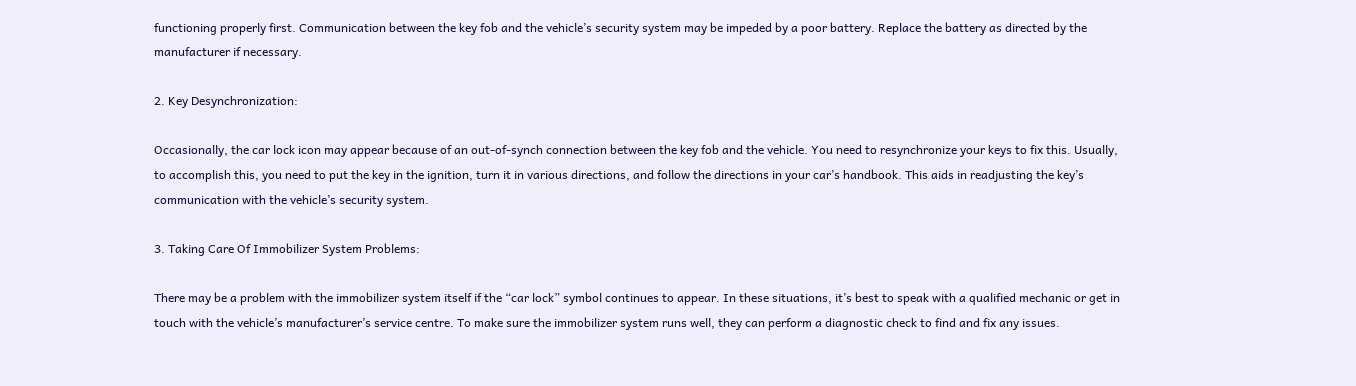functioning properly first. Communication between the key fob and the vehicle’s security system may be impeded by a poor battery. Replace the battery as directed by the manufacturer if necessary.

2. Key Desynchronization:

Occasionally, the car lock icon may appear because of an out-of-synch connection between the key fob and the vehicle. You need to resynchronize your keys to fix this. Usually, to accomplish this, you need to put the key in the ignition, turn it in various directions, and follow the directions in your car’s handbook. This aids in readjusting the key’s communication with the vehicle’s security system.

3. Taking Care Of Immobilizer System Problems:

There may be a problem with the immobilizer system itself if the “car lock” symbol continues to appear. In these situations, it’s best to speak with a qualified mechanic or get in touch with the vehicle’s manufacturer’s service centre. To make sure the immobilizer system runs well, they can perform a diagnostic check to find and fix any issues.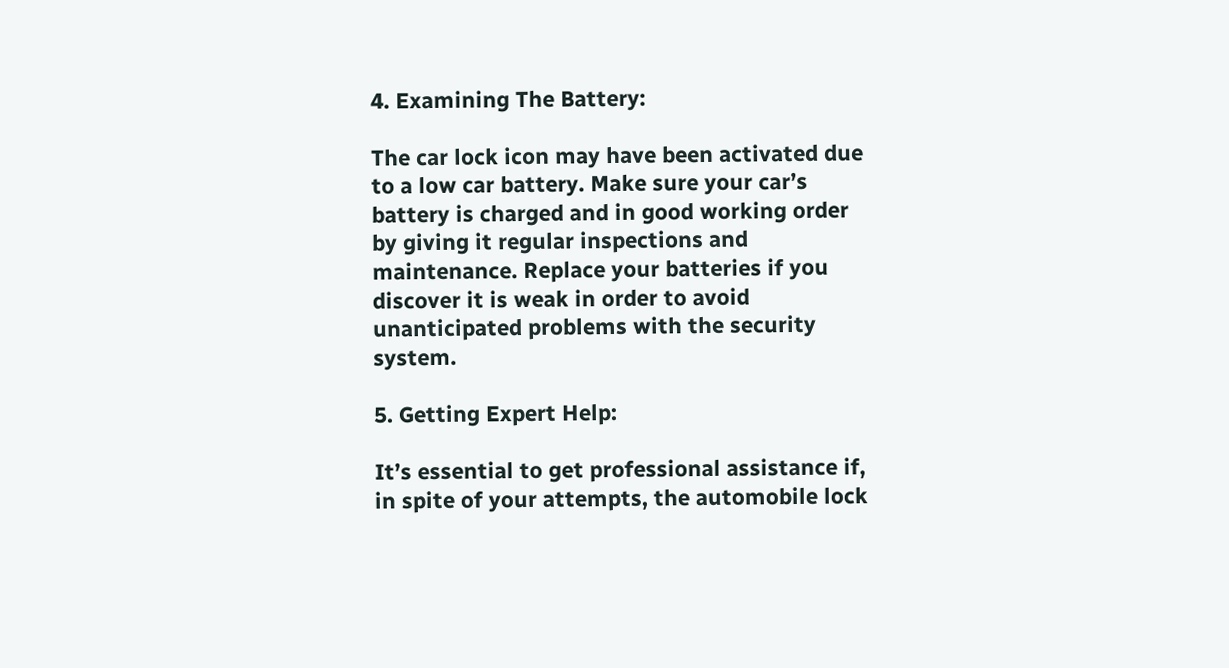4. Examining The Battery:

The car lock icon may have been activated due to a low car battery. Make sure your car’s battery is charged and in good working order by giving it regular inspections and maintenance. Replace your batteries if you discover it is weak in order to avoid unanticipated problems with the security system.

5. Getting Expert Help:

It’s essential to get professional assistance if, in spite of your attempts, the automobile lock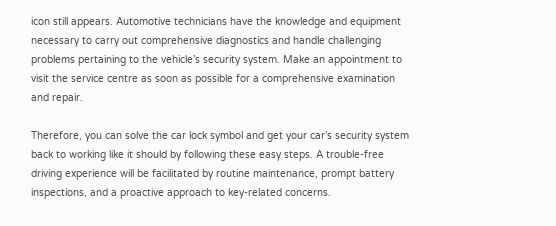icon still appears. Automotive technicians have the knowledge and equipment necessary to carry out comprehensive diagnostics and handle challenging problems pertaining to the vehicle’s security system. Make an appointment to visit the service centre as soon as possible for a comprehensive examination and repair.

Therefore, you can solve the car lock symbol and get your car’s security system back to working like it should by following these easy steps. A trouble-free driving experience will be facilitated by routine maintenance, prompt battery inspections, and a proactive approach to key-related concerns.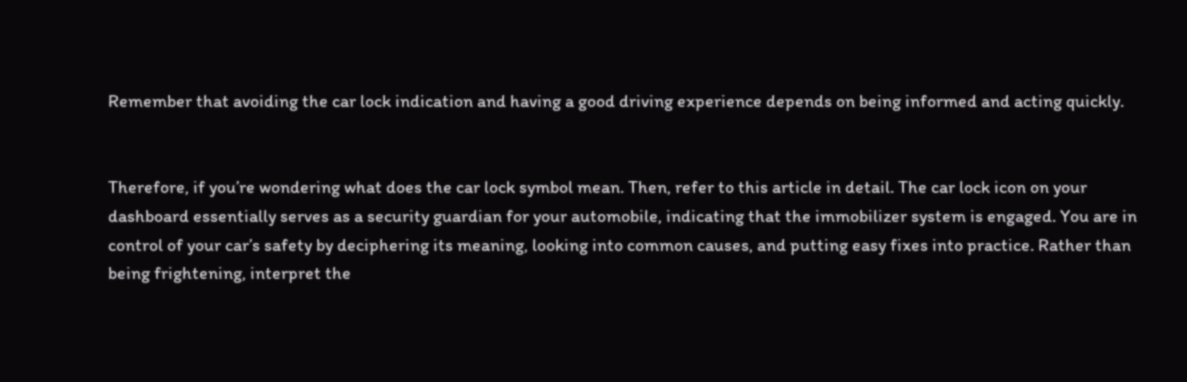Remember that avoiding the car lock indication and having a good driving experience depends on being informed and acting quickly.


Therefore, if you’re wondering what does the car lock symbol mean. Then, refer to this article in detail. The car lock icon on your dashboard essentially serves as a security guardian for your automobile, indicating that the immobilizer system is engaged. You are in control of your car’s safety by deciphering its meaning, looking into common causes, and putting easy fixes into practice. Rather than being frightening, interpret the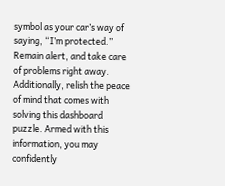symbol as your car’s way of saying, “I’m protected.” Remain alert, and take care of problems right away. Additionally, relish the peace of mind that comes with solving this dashboard puzzle. Armed with this information, you may confidently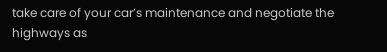take care of your car’s maintenance and negotiate the highways as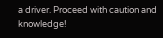a driver. Proceed with caution and knowledge!